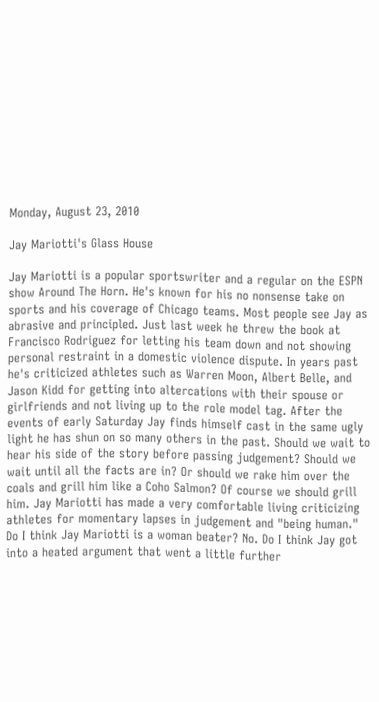Monday, August 23, 2010

Jay Mariotti's Glass House

Jay Mariotti is a popular sportswriter and a regular on the ESPN show Around The Horn. He's known for his no nonsense take on sports and his coverage of Chicago teams. Most people see Jay as abrasive and principled. Just last week he threw the book at Francisco Rodriguez for letting his team down and not showing personal restraint in a domestic violence dispute. In years past he's criticized athletes such as Warren Moon, Albert Belle, and Jason Kidd for getting into altercations with their spouse or girlfriends and not living up to the role model tag. After the events of early Saturday Jay finds himself cast in the same ugly light he has shun on so many others in the past. Should we wait to hear his side of the story before passing judgement? Should we wait until all the facts are in? Or should we rake him over the coals and grill him like a Coho Salmon? Of course we should grill him. Jay Mariotti has made a very comfortable living criticizing athletes for momentary lapses in judgement and "being human." Do I think Jay Mariotti is a woman beater? No. Do I think Jay got into a heated argument that went a little further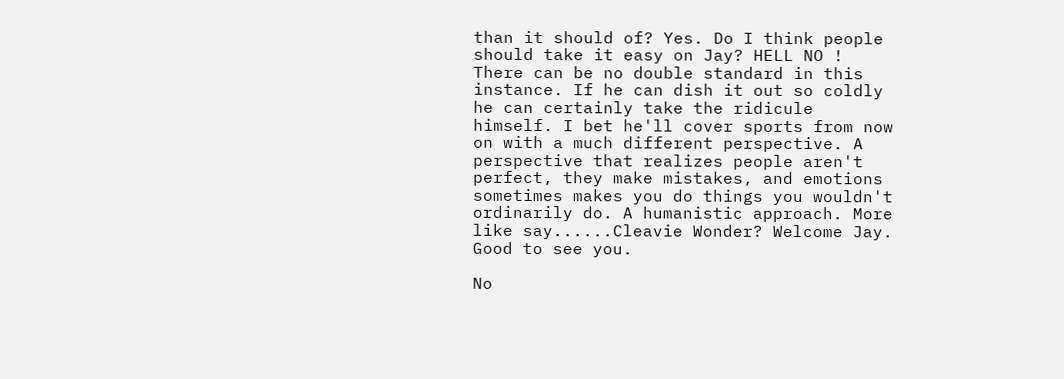than it should of? Yes. Do I think people should take it easy on Jay? HELL NO ! There can be no double standard in this instance. If he can dish it out so coldly he can certainly take the ridicule himself. I bet he'll cover sports from now on with a much different perspective. A perspective that realizes people aren't perfect, they make mistakes, and emotions sometimes makes you do things you wouldn't ordinarily do. A humanistic approach. More like say......Cleavie Wonder? Welcome Jay. Good to see you.

No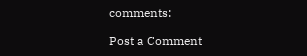comments:

Post a Comment